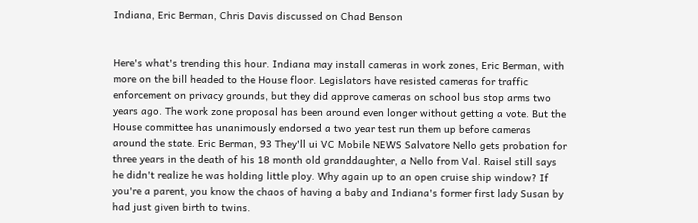Indiana, Eric Berman, Chris Davis discussed on Chad Benson


Here's what's trending this hour. Indiana may install cameras in work zones, Eric Berman, with more on the bill headed to the House floor. Legislators have resisted cameras for traffic enforcement on privacy grounds, but they did approve cameras on school bus stop arms two years ago. The work zone proposal has been around even longer without getting a vote. But the House committee has unanimously endorsed a two year test run them up before cameras around the state. Eric Berman, 93 They'll ui VC Mobile NEWS Salvatore Nello gets probation for three years in the death of his 18 month old granddaughter, a Nello from Val. Raisel still says he didn't realize he was holding little ploy. Why again up to an open cruise ship window? If you're a parent, you know the chaos of having a baby and Indiana's former first lady Susan by had just given birth to twins.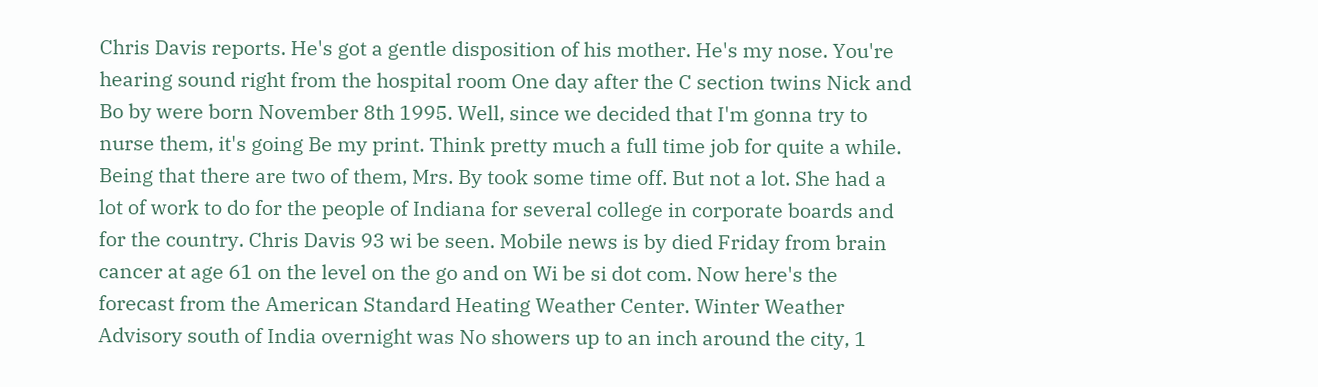Chris Davis reports. He's got a gentle disposition of his mother. He's my nose. You're hearing sound right from the hospital room One day after the C section twins Nick and Bo by were born November 8th 1995. Well, since we decided that I'm gonna try to nurse them, it's going Be my print. Think pretty much a full time job for quite a while. Being that there are two of them, Mrs. By took some time off. But not a lot. She had a lot of work to do for the people of Indiana for several college in corporate boards and for the country. Chris Davis 93 wi be seen. Mobile news is by died Friday from brain cancer at age 61 on the level on the go and on Wi be si dot com. Now here's the forecast from the American Standard Heating Weather Center. Winter Weather Advisory south of India overnight was No showers up to an inch around the city, 1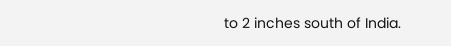to 2 inches south of India.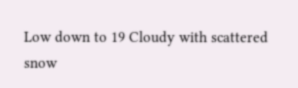Low down to 19 Cloudy with scattered snow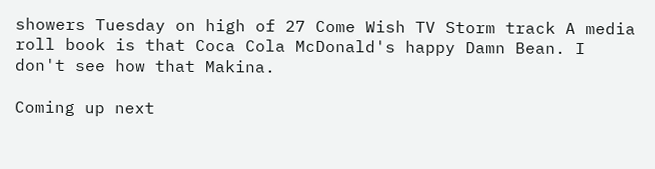showers Tuesday on high of 27 Come Wish TV Storm track A media roll book is that Coca Cola McDonald's happy Damn Bean. I don't see how that Makina.

Coming up next